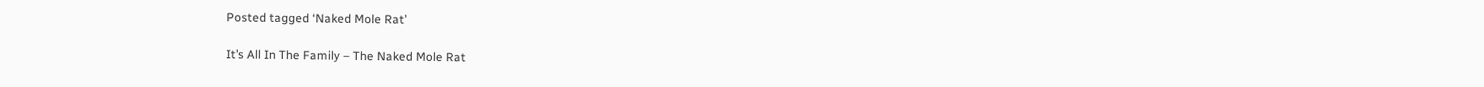Posted tagged ‘Naked Mole Rat’

It’s All In The Family – The Naked Mole Rat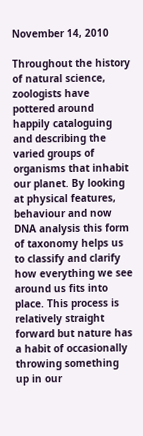November 14, 2010

Throughout the history of natural science, zoologists have pottered around happily cataloguing and describing the varied groups of organisms that inhabit our planet. By looking at physical features, behaviour and now DNA analysis this form of taxonomy helps us to classify and clarify how everything we see around us fits into place. This process is relatively straight forward but nature has a habit of occasionally throwing something up in our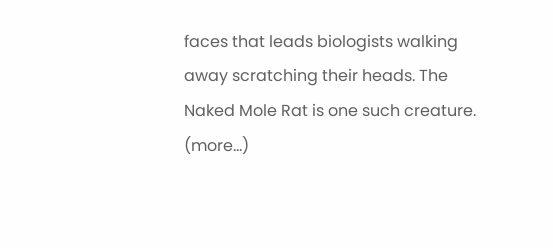faces that leads biologists walking away scratching their heads. The Naked Mole Rat is one such creature. (more…)